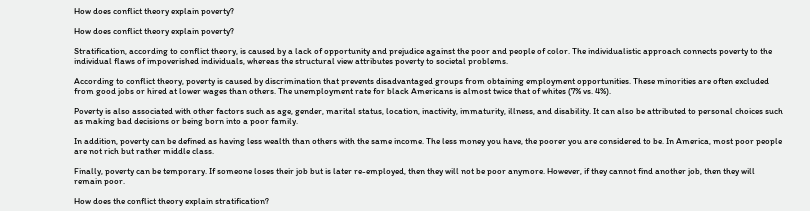How does conflict theory explain poverty?

How does conflict theory explain poverty?

Stratification, according to conflict theory, is caused by a lack of opportunity and prejudice against the poor and people of color. The individualistic approach connects poverty to the individual flaws of impoverished individuals, whereas the structural view attributes poverty to societal problems.

According to conflict theory, poverty is caused by discrimination that prevents disadvantaged groups from obtaining employment opportunities. These minorities are often excluded from good jobs or hired at lower wages than others. The unemployment rate for black Americans is almost twice that of whites (7% vs. 4%).

Poverty is also associated with other factors such as age, gender, marital status, location, inactivity, immaturity, illness, and disability. It can also be attributed to personal choices such as making bad decisions or being born into a poor family.

In addition, poverty can be defined as having less wealth than others with the same income. The less money you have, the poorer you are considered to be. In America, most poor people are not rich but rather middle class.

Finally, poverty can be temporary. If someone loses their job but is later re-employed, then they will not be poor anymore. However, if they cannot find another job, then they will remain poor.

How does the conflict theory explain stratification?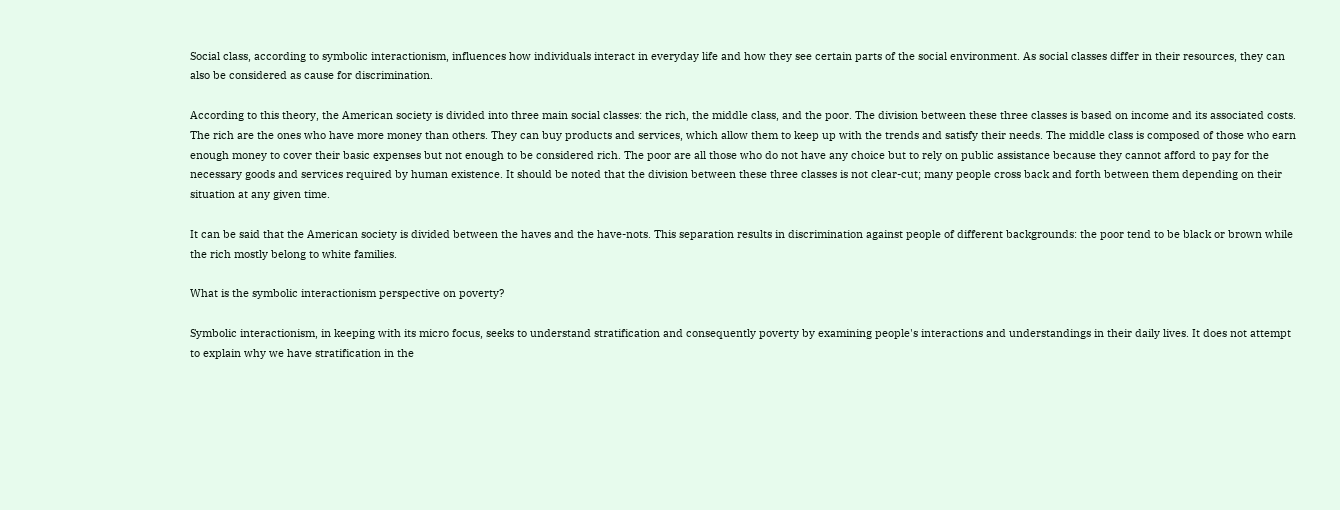Social class, according to symbolic interactionism, influences how individuals interact in everyday life and how they see certain parts of the social environment. As social classes differ in their resources, they can also be considered as cause for discrimination.

According to this theory, the American society is divided into three main social classes: the rich, the middle class, and the poor. The division between these three classes is based on income and its associated costs. The rich are the ones who have more money than others. They can buy products and services, which allow them to keep up with the trends and satisfy their needs. The middle class is composed of those who earn enough money to cover their basic expenses but not enough to be considered rich. The poor are all those who do not have any choice but to rely on public assistance because they cannot afford to pay for the necessary goods and services required by human existence. It should be noted that the division between these three classes is not clear-cut; many people cross back and forth between them depending on their situation at any given time.

It can be said that the American society is divided between the haves and the have-nots. This separation results in discrimination against people of different backgrounds: the poor tend to be black or brown while the rich mostly belong to white families.

What is the symbolic interactionism perspective on poverty?

Symbolic interactionism, in keeping with its micro focus, seeks to understand stratification and consequently poverty by examining people's interactions and understandings in their daily lives. It does not attempt to explain why we have stratification in the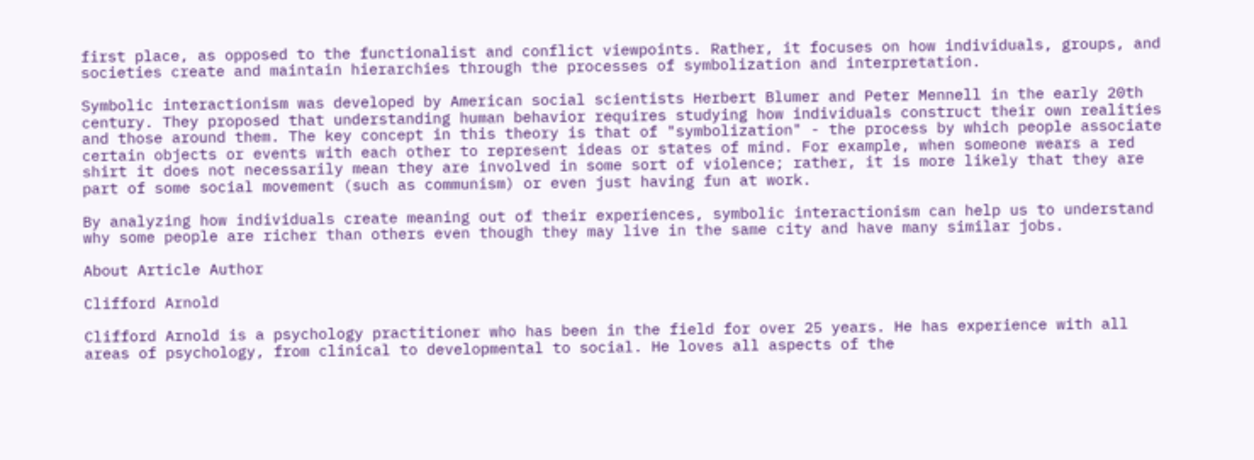first place, as opposed to the functionalist and conflict viewpoints. Rather, it focuses on how individuals, groups, and societies create and maintain hierarchies through the processes of symbolization and interpretation.

Symbolic interactionism was developed by American social scientists Herbert Blumer and Peter Mennell in the early 20th century. They proposed that understanding human behavior requires studying how individuals construct their own realities and those around them. The key concept in this theory is that of "symbolization" - the process by which people associate certain objects or events with each other to represent ideas or states of mind. For example, when someone wears a red shirt it does not necessarily mean they are involved in some sort of violence; rather, it is more likely that they are part of some social movement (such as communism) or even just having fun at work.

By analyzing how individuals create meaning out of their experiences, symbolic interactionism can help us to understand why some people are richer than others even though they may live in the same city and have many similar jobs.

About Article Author

Clifford Arnold

Clifford Arnold is a psychology practitioner who has been in the field for over 25 years. He has experience with all areas of psychology, from clinical to developmental to social. He loves all aspects of the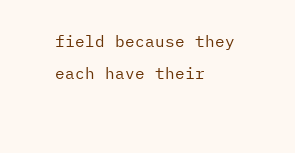field because they each have their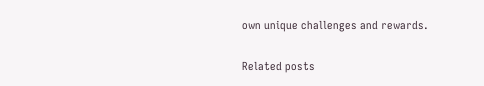own unique challenges and rewards.

Related posts